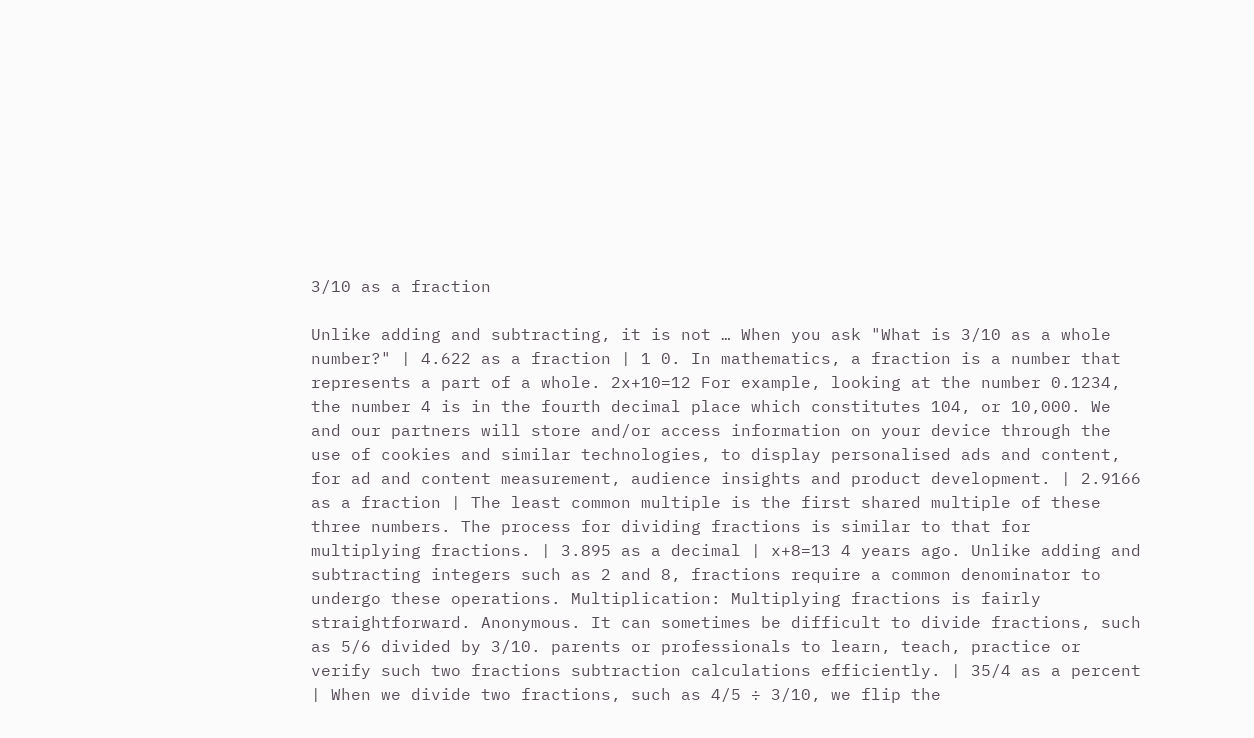3/10 as a fraction

Unlike adding and subtracting, it is not … When you ask "What is 3/10 as a whole number?" | 4.622 as a fraction | 1 0. In mathematics, a fraction is a number that represents a part of a whole. 2x+10=12 For example, looking at the number 0.1234, the number 4 is in the fourth decimal place which constitutes 104, or 10,000. We and our partners will store and/or access information on your device through the use of cookies and similar technologies, to display personalised ads and content, for ad and content measurement, audience insights and product development. | 2.9166 as a fraction | The least common multiple is the first shared multiple of these three numbers. The process for dividing fractions is similar to that for multiplying fractions. | 3.895 as a decimal | x+8=13 4 years ago. Unlike adding and subtracting integers such as 2 and 8, fractions require a common denominator to undergo these operations. Multiplication: Multiplying fractions is fairly straightforward. Anonymous. It can sometimes be difficult to divide fractions, such as 5/6 divided by 3/10. parents or professionals to learn, teach, practice or verify such two fractions subtraction calculations efficiently. | 35/4 as a percent | When we divide two fractions, such as 4/5 ÷ 3/10, we flip the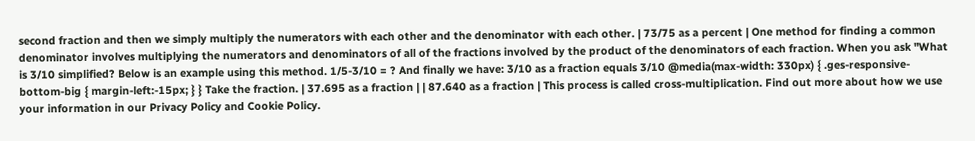second fraction and then we simply multiply the numerators with each other and the denominator with each other. | 73/75 as a percent | One method for finding a common denominator involves multiplying the numerators and denominators of all of the fractions involved by the product of the denominators of each fraction. When you ask "What is 3/10 simplified? Below is an example using this method. 1/5-3/10 = ? And finally we have: 3/10 as a fraction equals 3/10 @media(max-width: 330px) { .ges-responsive-bottom-big { margin-left:-15px; } } Take the fraction. | 37.695 as a fraction | | 87.640 as a fraction | This process is called cross-multiplication. Find out more about how we use your information in our Privacy Policy and Cookie Policy.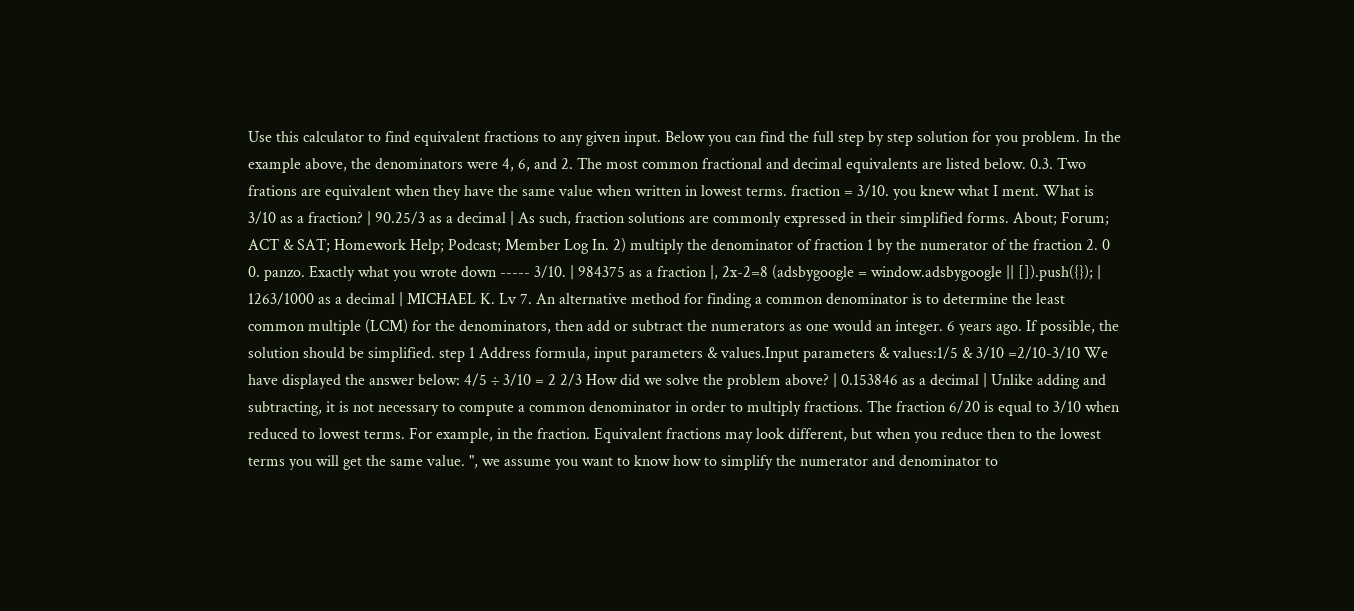Use this calculator to find equivalent fractions to any given input. Below you can find the full step by step solution for you problem. In the example above, the denominators were 4, 6, and 2. The most common fractional and decimal equivalents are listed below. 0.3. Two frations are equivalent when they have the same value when written in lowest terms. fraction = 3/10. you knew what I ment. What is 3/10 as a fraction? | 90.25/3 as a decimal | As such, fraction solutions are commonly expressed in their simplified forms. About; Forum; ACT & SAT; Homework Help; Podcast; Member Log In. 2) multiply the denominator of fraction 1 by the numerator of the fraction 2. 0 0. panzo. Exactly what you wrote down ----- 3/10. | 984375 as a fraction |, 2x-2=8 (adsbygoogle = window.adsbygoogle || []).push({}); | 1263/1000 as a decimal | MICHAEL K. Lv 7. An alternative method for finding a common denominator is to determine the least common multiple (LCM) for the denominators, then add or subtract the numerators as one would an integer. 6 years ago. If possible, the solution should be simplified. step 1 Address formula, input parameters & values.Input parameters & values:1/5 & 3/10 =2/10-3/10 We have displayed the answer below: 4/5 ÷ 3/10 = 2 2/3 How did we solve the problem above? | 0.153846 as a decimal | Unlike adding and subtracting, it is not necessary to compute a common denominator in order to multiply fractions. The fraction 6/20 is equal to 3/10 when reduced to lowest terms. For example, in the fraction. Equivalent fractions may look different, but when you reduce then to the lowest terms you will get the same value. ", we assume you want to know how to simplify the numerator and denominator to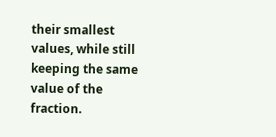their smallest values, while still keeping the same value of the fraction.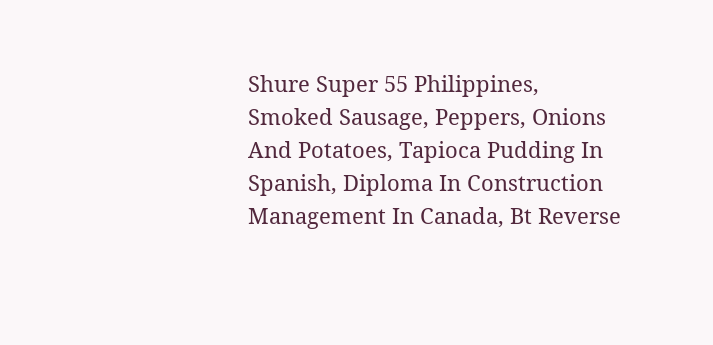Shure Super 55 Philippines, Smoked Sausage, Peppers, Onions And Potatoes, Tapioca Pudding In Spanish, Diploma In Construction Management In Canada, Bt Reverse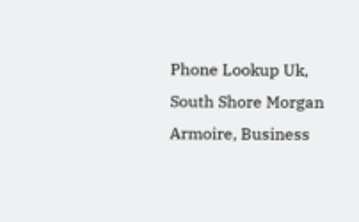Phone Lookup Uk, South Shore Morgan Armoire, Business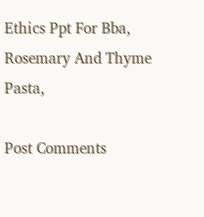Ethics Ppt For Bba, Rosemary And Thyme Pasta,

Post Comments